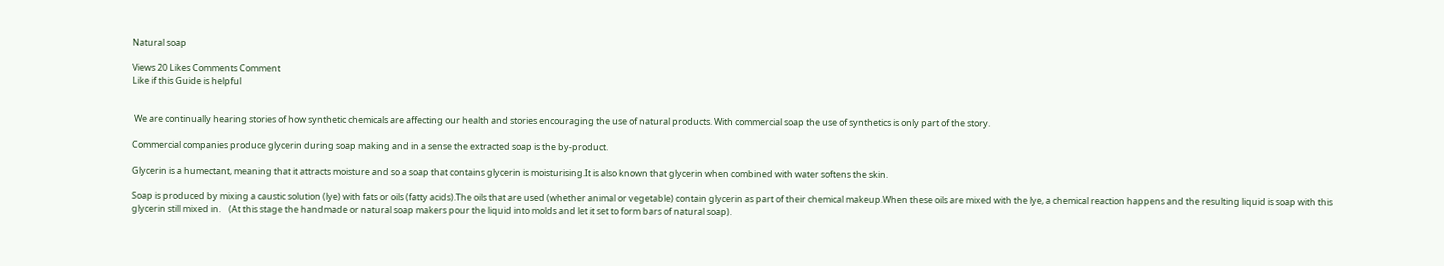Natural soap

Views 20 Likes Comments Comment
Like if this Guide is helpful


 We are continually hearing stories of how synthetic chemicals are affecting our health and stories encouraging the use of natural products. With commercial soap the use of synthetics is only part of the story.

Commercial companies produce glycerin during soap making and in a sense the extracted soap is the by-product.

Glycerin is a humectant, meaning that it attracts moisture and so a soap that contains glycerin is moisturising.It is also known that glycerin when combined with water softens the skin.

Soap is produced by mixing a caustic solution (lye) with fats or oils (fatty acids).The oils that are used (whether animal or vegetable) contain glycerin as part of their chemical makeup.When these oils are mixed with the lye, a chemical reaction happens and the resulting liquid is soap with this glycerin still mixed in.    (At this stage the handmade or natural soap makers pour the liquid into molds and let it set to form bars of natural soap).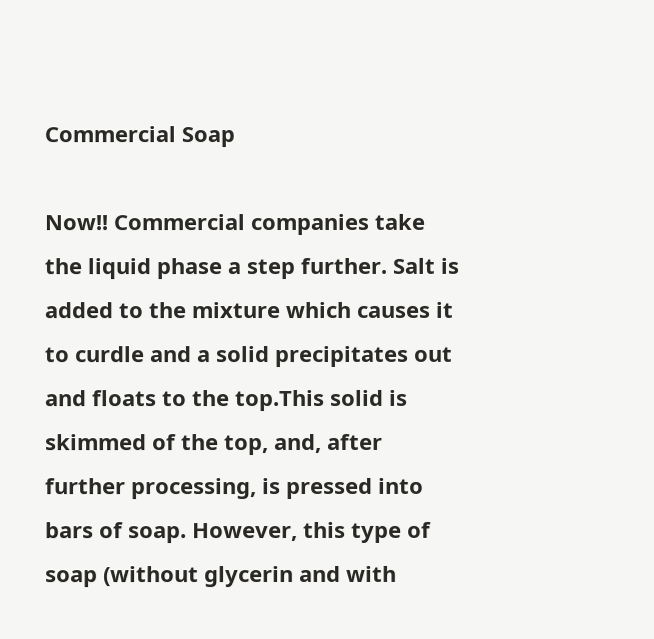Commercial Soap

Now!! Commercial companies take the liquid phase a step further. Salt is added to the mixture which causes it to curdle and a solid precipitates out and floats to the top.This solid is skimmed of the top, and, after further processing, is pressed into bars of soap. However, this type of soap (without glycerin and with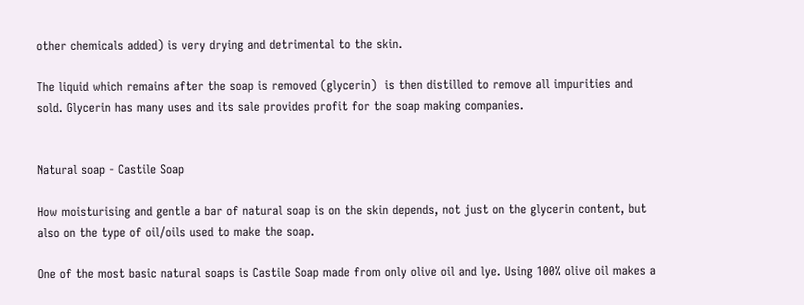other chemicals added) is very drying and detrimental to the skin.

The liquid which remains after the soap is removed (glycerin)  is then distilled to remove all impurities and sold. Glycerin has many uses and its sale provides profit for the soap making companies.


Natural soap - Castile Soap

How moisturising and gentle a bar of natural soap is on the skin depends, not just on the glycerin content, but also on the type of oil/oils used to make the soap.

One of the most basic natural soaps is Castile Soap made from only olive oil and lye. Using 100% olive oil makes a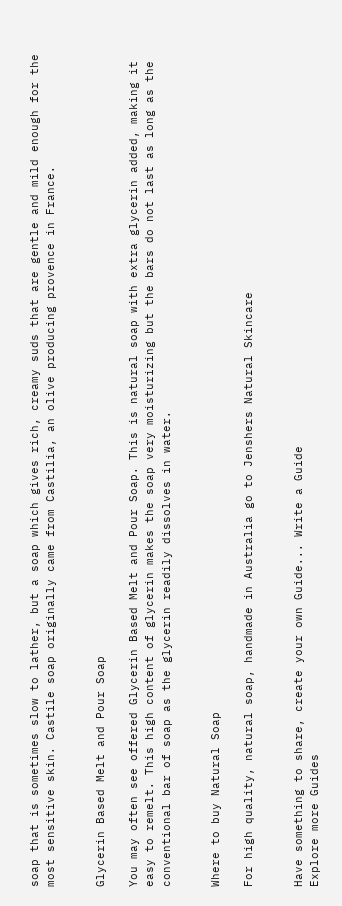soap that is sometimes slow to lather, but a soap which gives rich, creamy suds that are gentle and mild enough for the most sensitive skin. Castile soap originally came from Castilia, an olive producing provence in France.


Glycerin Based Melt and Pour Soap

You may often see offered Glycerin Based Melt and Pour Soap. This is natural soap with extra glycerin added, making it easy to remelt. This high content of glycerin makes the soap very moisturizing but the bars do not last as long as the conventional bar of soap as the glycerin readily dissolves in water.


Where to buy Natural Soap

For high quality, natural soap, handmade in Australia go to Jenshers Natural Skincare


Have something to share, create your own Guide... Write a Guide
Explore more Guides